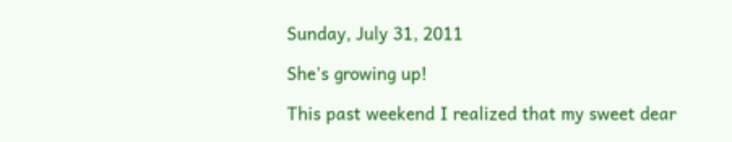Sunday, July 31, 2011

She's growing up!

This past weekend I realized that my sweet dear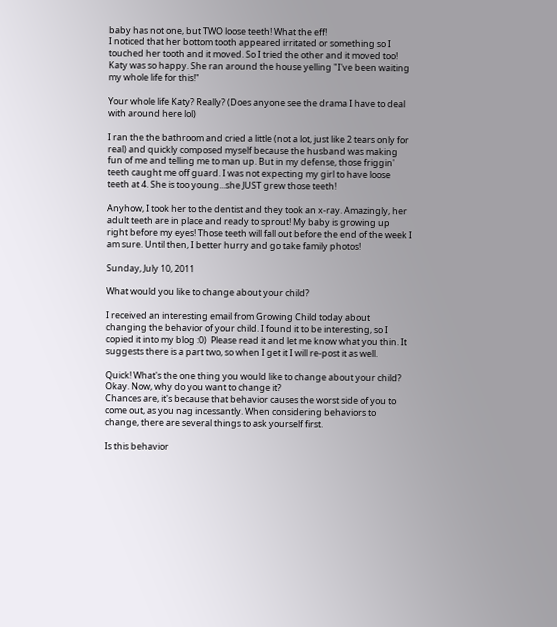baby has not one, but TWO loose teeth! What the eff!
I noticed that her bottom tooth appeared irritated or something so I touched her tooth and it moved. So I tried the other and it moved too! Katy was so happy. She ran around the house yelling "I've been waiting my whole life for this!"

Your whole life Katy? Really? (Does anyone see the drama I have to deal with around here lol)

I ran the the bathroom and cried a little (not a lot, just like 2 tears only for real) and quickly composed myself because the husband was making fun of me and telling me to man up. But in my defense, those friggin' teeth caught me off guard. I was not expecting my girl to have loose teeth at 4. She is too young...she JUST grew those teeth!

Anyhow, I took her to the dentist and they took an x-ray. Amazingly, her adult teeth are in place and ready to sprout! My baby is growing up right before my eyes! Those teeth will fall out before the end of the week I am sure. Until then, I better hurry and go take family photos!

Sunday, July 10, 2011

What would you like to change about your child?

I received an interesting email from Growing Child today about changing the behavior of your child. I found it to be interesting, so I copied it into my blog :0)  Please read it and let me know what you thin. It suggests there is a part two, so when I get it I will re-post it as well.

Quick! What's the one thing you would like to change about your child?
Okay. Now, why do you want to change it?
Chances are, it's because that behavior causes the worst side of you to come out, as you nag incessantly. When considering behaviors to change, there are several things to ask yourself first.

Is this behavior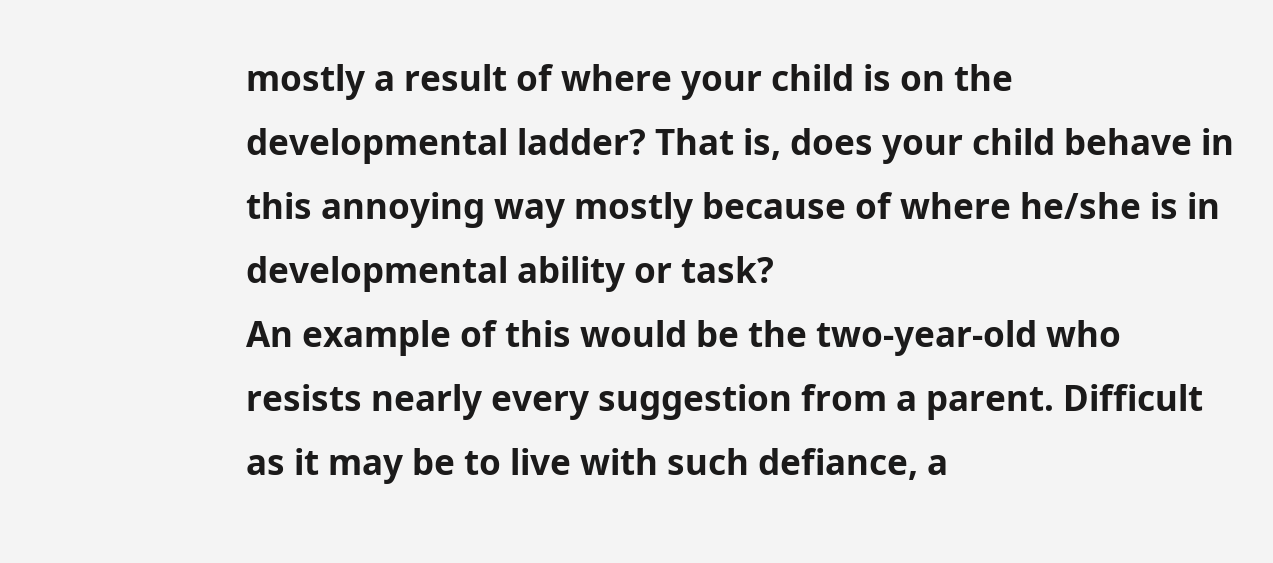mostly a result of where your child is on the developmental ladder? That is, does your child behave in this annoying way mostly because of where he/she is in developmental ability or task?
An example of this would be the two-year-old who resists nearly every suggestion from a parent. Difficult as it may be to live with such defiance, a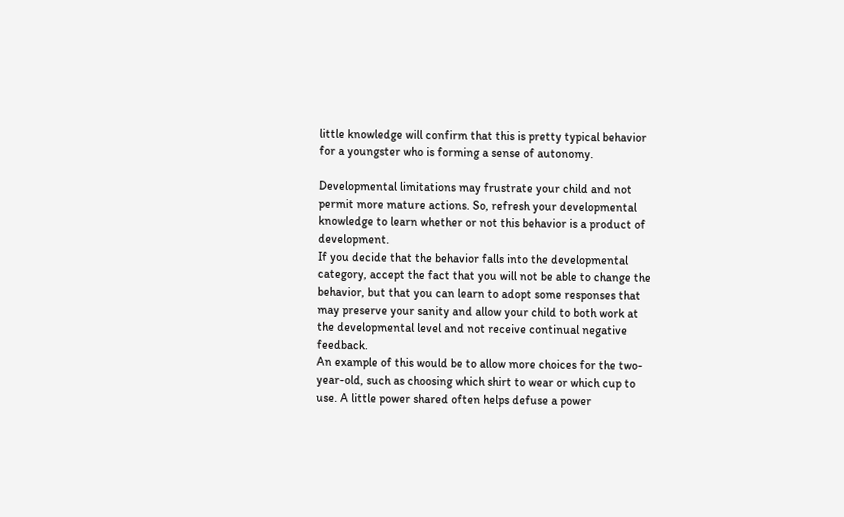little knowledge will confirm that this is pretty typical behavior for a youngster who is forming a sense of autonomy.

Developmental limitations may frustrate your child and not permit more mature actions. So, refresh your developmental knowledge to learn whether or not this behavior is a product of development.
If you decide that the behavior falls into the developmental category, accept the fact that you will not be able to change the behavior, but that you can learn to adopt some responses that may preserve your sanity and allow your child to both work at the developmental level and not receive continual negative feedback.
An example of this would be to allow more choices for the two-year-old, such as choosing which shirt to wear or which cup to use. A little power shared often helps defuse a power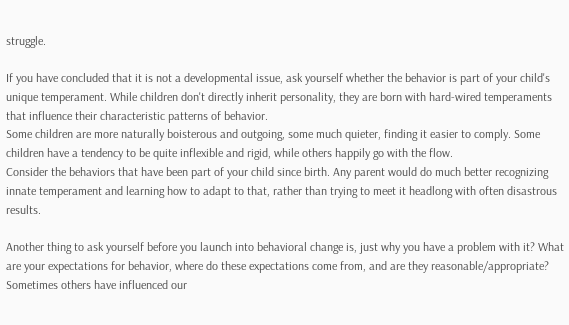struggle.

If you have concluded that it is not a developmental issue, ask yourself whether the behavior is part of your child's unique temperament. While children don't directly inherit personality, they are born with hard-wired temperaments that influence their characteristic patterns of behavior.
Some children are more naturally boisterous and outgoing, some much quieter, finding it easier to comply. Some children have a tendency to be quite inflexible and rigid, while others happily go with the flow.
Consider the behaviors that have been part of your child since birth. Any parent would do much better recognizing innate temperament and learning how to adapt to that, rather than trying to meet it headlong with often disastrous results.

Another thing to ask yourself before you launch into behavioral change is, just why you have a problem with it? What are your expectations for behavior, where do these expectations come from, and are they reasonable/appropriate?
Sometimes others have influenced our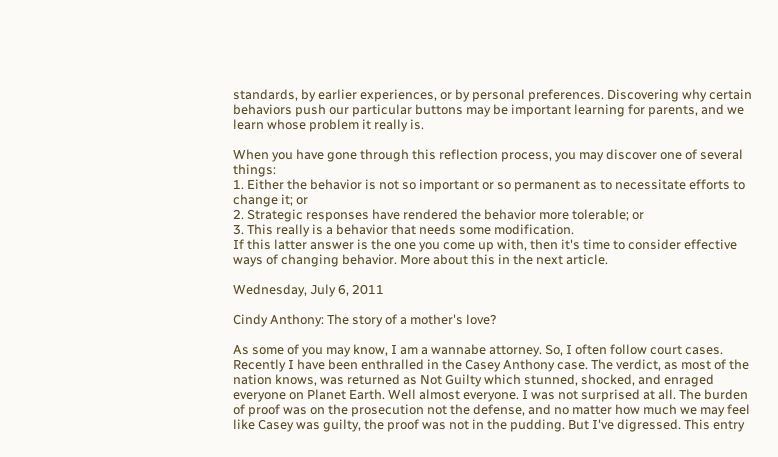standards, by earlier experiences, or by personal preferences. Discovering why certain behaviors push our particular buttons may be important learning for parents, and we learn whose problem it really is.

When you have gone through this reflection process, you may discover one of several things:
1. Either the behavior is not so important or so permanent as to necessitate efforts to change it; or
2. Strategic responses have rendered the behavior more tolerable; or
3. This really is a behavior that needs some modification.
If this latter answer is the one you come up with, then it's time to consider effective ways of changing behavior. More about this in the next article.

Wednesday, July 6, 2011

Cindy Anthony: The story of a mother's love?

As some of you may know, I am a wannabe attorney. So, I often follow court cases. Recently I have been enthralled in the Casey Anthony case. The verdict, as most of the nation knows, was returned as Not Guilty which stunned, shocked, and enraged everyone on Planet Earth. Well almost everyone. I was not surprised at all. The burden of proof was on the prosecution not the defense, and no matter how much we may feel like Casey was guilty, the proof was not in the pudding. But I've digressed. This entry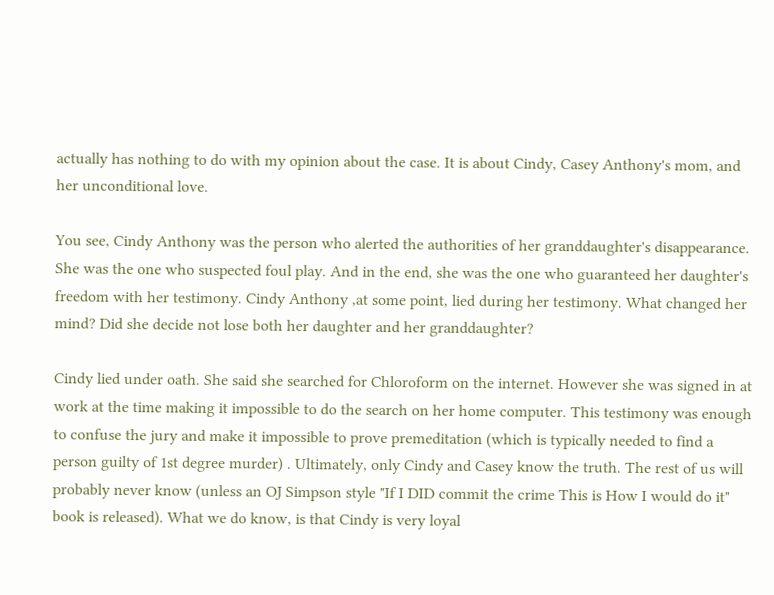actually has nothing to do with my opinion about the case. It is about Cindy, Casey Anthony's mom, and her unconditional love.

You see, Cindy Anthony was the person who alerted the authorities of her granddaughter's disappearance. She was the one who suspected foul play. And in the end, she was the one who guaranteed her daughter's freedom with her testimony. Cindy Anthony ,at some point, lied during her testimony. What changed her mind? Did she decide not lose both her daughter and her granddaughter?

Cindy lied under oath. She said she searched for Chloroform on the internet. However she was signed in at work at the time making it impossible to do the search on her home computer. This testimony was enough to confuse the jury and make it impossible to prove premeditation (which is typically needed to find a person guilty of 1st degree murder) . Ultimately, only Cindy and Casey know the truth. The rest of us will probably never know (unless an OJ Simpson style "If I DID commit the crime This is How I would do it" book is released). What we do know, is that Cindy is very loyal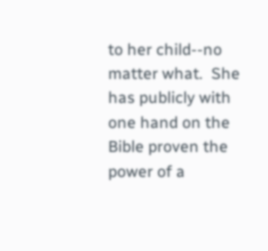to her child--no matter what.  She has publicly with one hand on the Bible proven the power of a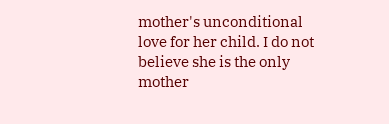mother's unconditional love for her child. I do not believe she is the only mother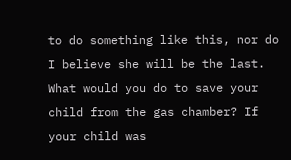to do something like this, nor do I believe she will be the last.
What would you do to save your child from the gas chamber? If  your child was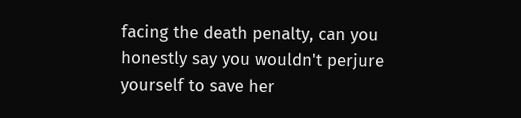facing the death penalty, can you honestly say you wouldn't perjure yourself to save her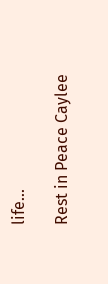life...

Rest in Peace Caylee